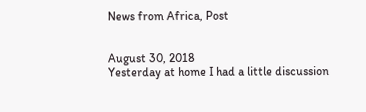News from Africa, Post


August 30, 2018
Yesterday at home I had a little discussion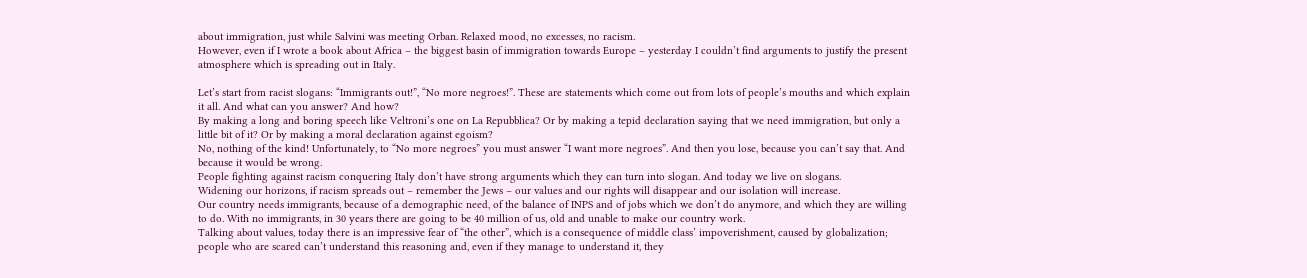about immigration, just while Salvini was meeting Orban. Relaxed mood, no excesses, no racism.
However, even if I wrote a book about Africa – the biggest basin of immigration towards Europe – yesterday I couldn’t find arguments to justify the present atmosphere which is spreading out in Italy.

Let’s start from racist slogans: “Immigrants out!”, “No more negroes!”. These are statements which come out from lots of people’s mouths and which explain it all. And what can you answer? And how?
By making a long and boring speech like Veltroni’s one on La Repubblica? Or by making a tepid declaration saying that we need immigration, but only a little bit of it? Or by making a moral declaration against egoism?
No, nothing of the kind! Unfortunately, to “No more negroes” you must answer “I want more negroes”. And then you lose, because you can’t say that. And because it would be wrong.
People fighting against racism conquering Italy don’t have strong arguments which they can turn into slogan. And today we live on slogans.
Widening our horizons, if racism spreads out – remember the Jews – our values and our rights will disappear and our isolation will increase.
Our country needs immigrants, because of a demographic need, of the balance of INPS and of jobs which we don’t do anymore, and which they are willing to do. With no immigrants, in 30 years there are going to be 40 million of us, old and unable to make our country work.
Talking about values, today there is an impressive fear of “the other”, which is a consequence of middle class’ impoverishment, caused by globalization; people who are scared can’t understand this reasoning and, even if they manage to understand it, they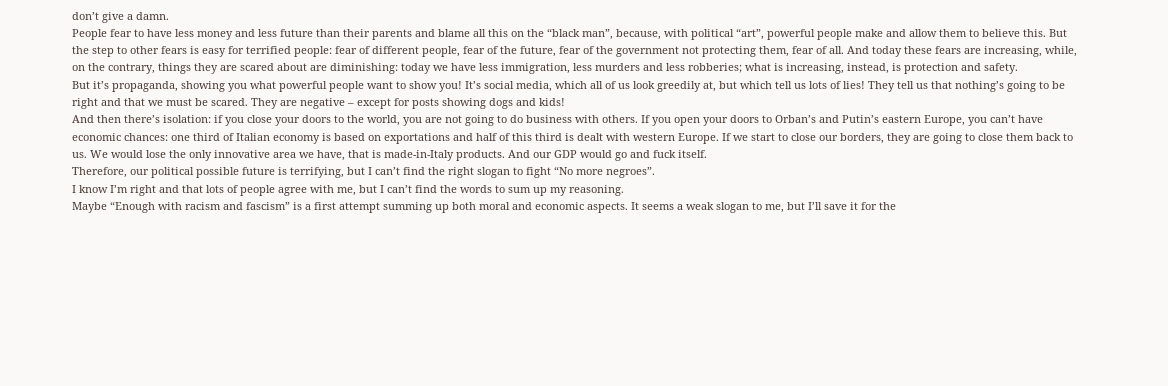don’t give a damn.
People fear to have less money and less future than their parents and blame all this on the “black man”, because, with political “art”, powerful people make and allow them to believe this. But the step to other fears is easy for terrified people: fear of different people, fear of the future, fear of the government not protecting them, fear of all. And today these fears are increasing, while, on the contrary, things they are scared about are diminishing: today we have less immigration, less murders and less robberies; what is increasing, instead, is protection and safety.
But it’s propaganda, showing you what powerful people want to show you! It’s social media, which all of us look greedily at, but which tell us lots of lies! They tell us that nothing’s going to be right and that we must be scared. They are negative – except for posts showing dogs and kids!
And then there’s isolation: if you close your doors to the world, you are not going to do business with others. If you open your doors to Orban’s and Putin’s eastern Europe, you can’t have economic chances: one third of Italian economy is based on exportations and half of this third is dealt with western Europe. If we start to close our borders, they are going to close them back to us. We would lose the only innovative area we have, that is made-in-Italy products. And our GDP would go and fuck itself.
Therefore, our political possible future is terrifying, but I can’t find the right slogan to fight “No more negroes”.
I know I’m right and that lots of people agree with me, but I can’t find the words to sum up my reasoning.
Maybe “Enough with racism and fascism” is a first attempt summing up both moral and economic aspects. It seems a weak slogan to me, but I’ll save it for the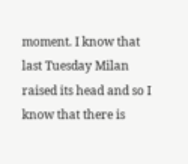moment. I know that last Tuesday Milan raised its head and so I know that there is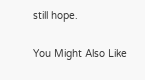still hope.

You Might Also Like